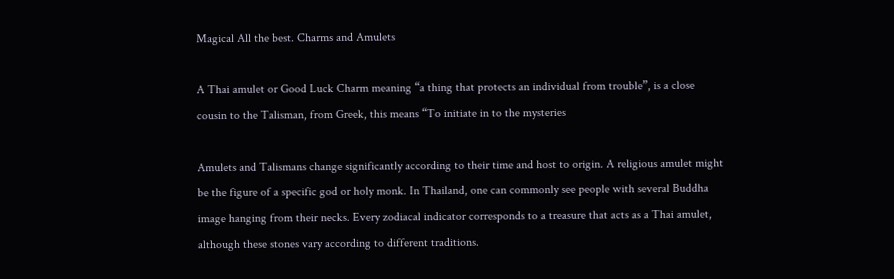Magical All the best. Charms and Amulets

A Thai amulet or Good Luck Charm meaning “a thing that protects an individual from trouble”, is a close cousin to the Talisman, from Greek, this means “To initiate in to the mysteries

Amulets and Talismans change significantly according to their time and host to origin. A religious amulet might be the figure of a specific god or holy monk. In Thailand, one can commonly see people with several Buddha image hanging from their necks. Every zodiacal indicator corresponds to a treasure that acts as a Thai amulet, although these stones vary according to different traditions.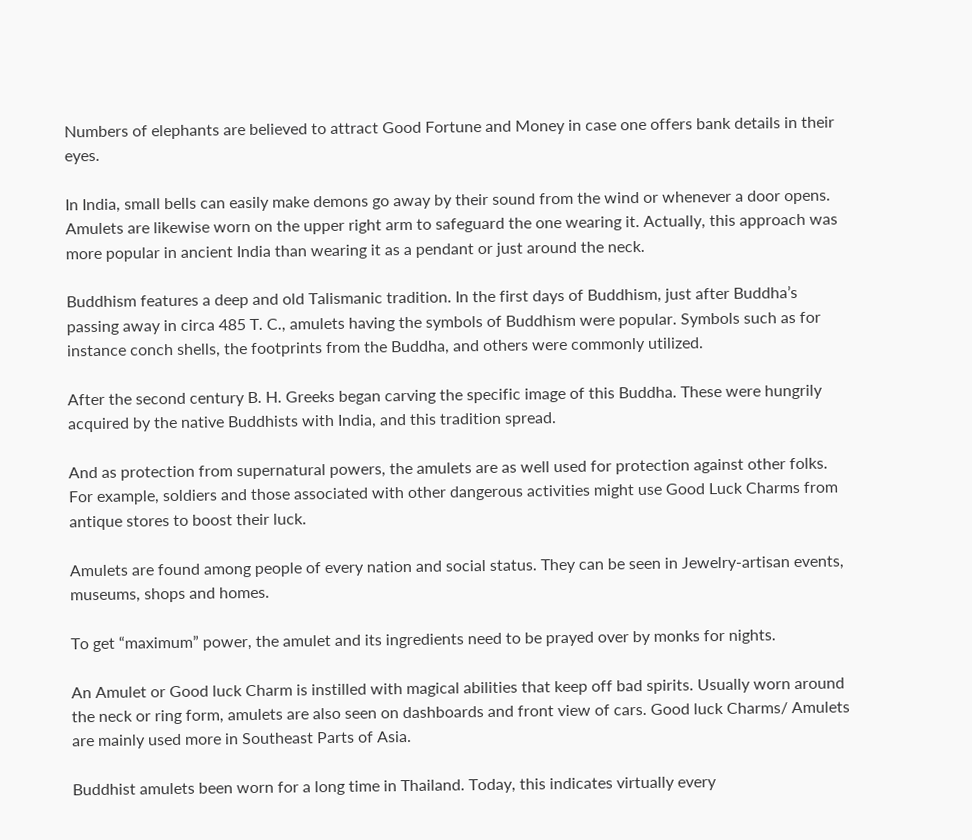Numbers of elephants are believed to attract Good Fortune and Money in case one offers bank details in their eyes.

In India, small bells can easily make demons go away by their sound from the wind or whenever a door opens. Amulets are likewise worn on the upper right arm to safeguard the one wearing it. Actually, this approach was more popular in ancient India than wearing it as a pendant or just around the neck.

Buddhism features a deep and old Talismanic tradition. In the first days of Buddhism, just after Buddha’s passing away in circa 485 T. C., amulets having the symbols of Buddhism were popular. Symbols such as for instance conch shells, the footprints from the Buddha, and others were commonly utilized.

After the second century B. H. Greeks began carving the specific image of this Buddha. These were hungrily acquired by the native Buddhists with India, and this tradition spread.

And as protection from supernatural powers, the amulets are as well used for protection against other folks. For example, soldiers and those associated with other dangerous activities might use Good Luck Charms from antique stores to boost their luck.

Amulets are found among people of every nation and social status. They can be seen in Jewelry-artisan events, museums, shops and homes.

To get “maximum” power, the amulet and its ingredients need to be prayed over by monks for nights.

An Amulet or Good luck Charm is instilled with magical abilities that keep off bad spirits. Usually worn around the neck or ring form, amulets are also seen on dashboards and front view of cars. Good luck Charms/ Amulets are mainly used more in Southeast Parts of Asia.

Buddhist amulets been worn for a long time in Thailand. Today, this indicates virtually every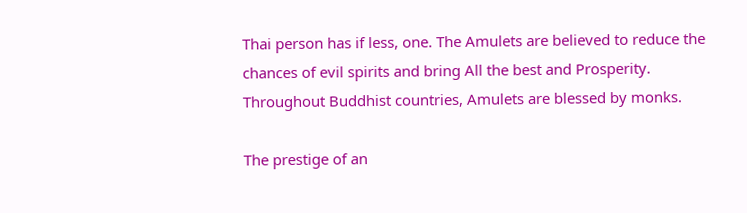Thai person has if less, one. The Amulets are believed to reduce the chances of evil spirits and bring All the best and Prosperity. Throughout Buddhist countries, Amulets are blessed by monks.

The prestige of an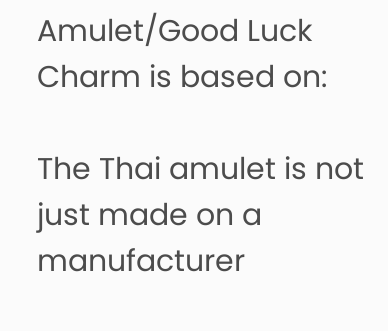Amulet/Good Luck Charm is based on:

The Thai amulet is not just made on a manufacturer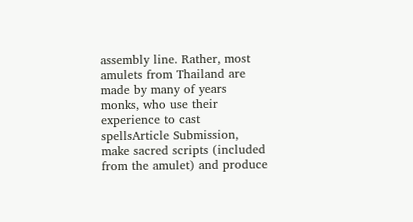assembly line. Rather, most amulets from Thailand are made by many of years monks, who use their experience to cast spellsArticle Submission, make sacred scripts (included from the amulet) and produce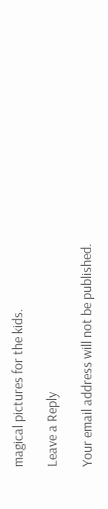magical pictures for the kids.

Leave a Reply

Your email address will not be published.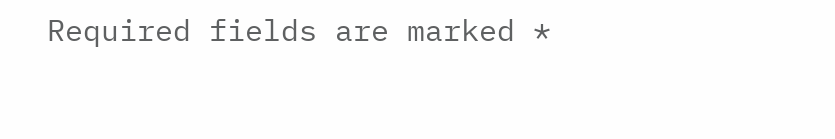Required fields are marked *